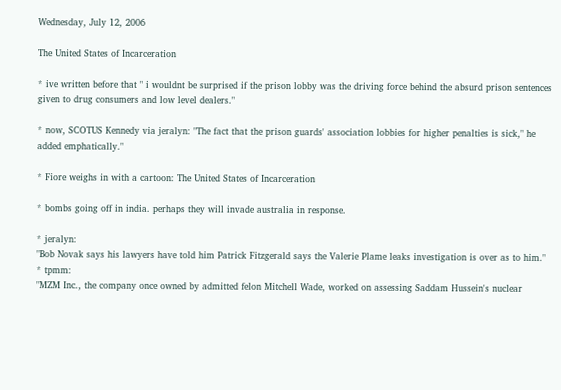Wednesday, July 12, 2006

The United States of Incarceration

* ive written before that " i wouldnt be surprised if the prison lobby was the driving force behind the absurd prison sentences given to drug consumers and low level dealers."

* now, SCOTUS Kennedy via jeralyn: "The fact that the prison guards' association lobbies for higher penalties is sick," he added emphatically."

* Fiore weighs in with a cartoon: The United States of Incarceration

* bombs going off in india. perhaps they will invade australia in response.

* jeralyn:
"Bob Novak says his lawyers have told him Patrick Fitzgerald says the Valerie Plame leaks investigation is over as to him."
* tpmm:
"MZM Inc., the company once owned by admitted felon Mitchell Wade, worked on assessing Saddam Hussein's nuclear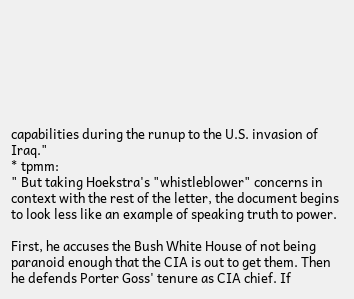capabilities during the runup to the U.S. invasion of Iraq."
* tpmm:
" But taking Hoekstra's "whistleblower" concerns in context with the rest of the letter, the document begins to look less like an example of speaking truth to power.

First, he accuses the Bush White House of not being paranoid enough that the CIA is out to get them. Then he defends Porter Goss' tenure as CIA chief. If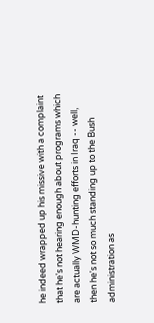he indeed wrapped up his missive with a complaint that he's not hearing enough about programs which are actually WMD-hunting efforts in Iraq -- well, then he's not so much standing up to the Bush administration as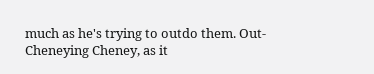much as he's trying to outdo them. Out-Cheneying Cheney, as it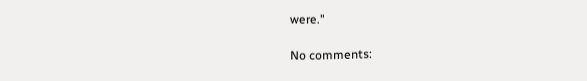were."

No comments: